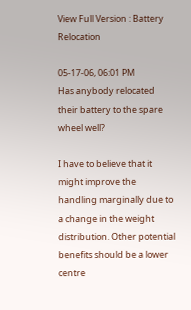View Full Version : Battery Relocation

05-17-06, 06:01 PM
Has anybody relocated their battery to the spare wheel well?

I have to believe that it might improve the handling marginally due to a change in the weight distribution. Other potential benefits should be a lower centre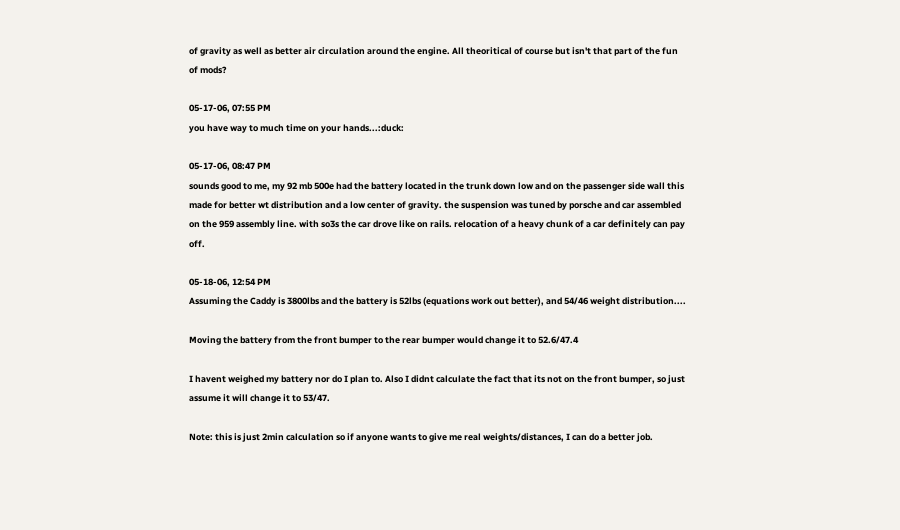of gravity as well as better air circulation around the engine. All theoritical of course but isn't that part of the fun of mods?

05-17-06, 07:55 PM
you have way to much time on your hands...:duck:

05-17-06, 08:47 PM
sounds good to me, my 92 mb 500e had the battery located in the trunk down low and on the passenger side wall this made for better wt distribution and a low center of gravity. the suspension was tuned by porsche and car assembled on the 959 assembly line. with so3s the car drove like on rails. relocation of a heavy chunk of a car definitely can pay off.

05-18-06, 12:54 PM
Assuming the Caddy is 3800lbs and the battery is 52lbs (equations work out better), and 54/46 weight distribution....

Moving the battery from the front bumper to the rear bumper would change it to 52.6/47.4

I havent weighed my battery nor do I plan to. Also I didnt calculate the fact that its not on the front bumper, so just assume it will change it to 53/47.

Note: this is just 2min calculation so if anyone wants to give me real weights/distances, I can do a better job.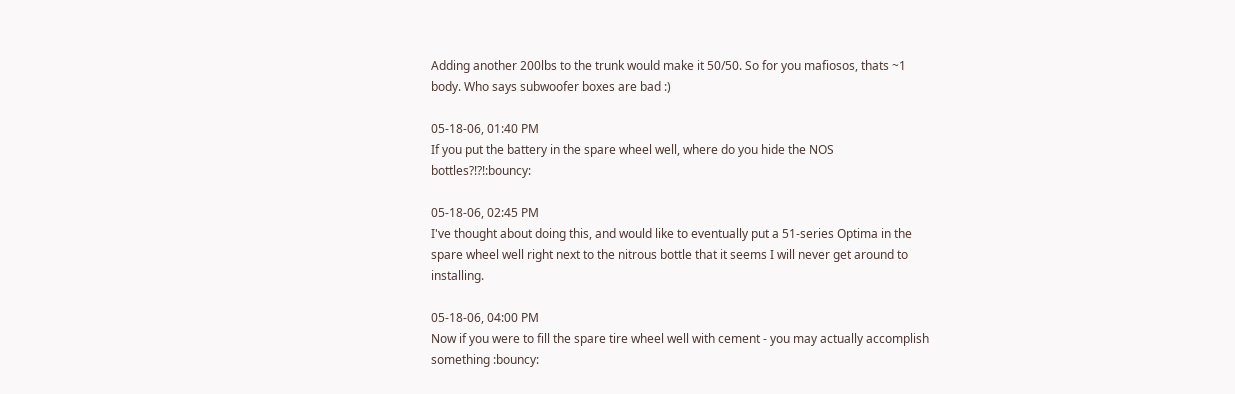Adding another 200lbs to the trunk would make it 50/50. So for you mafiosos, thats ~1 body. Who says subwoofer boxes are bad :)

05-18-06, 01:40 PM
If you put the battery in the spare wheel well, where do you hide the NOS bottles?!?!:bouncy:

05-18-06, 02:45 PM
I've thought about doing this, and would like to eventually put a 51-series Optima in the spare wheel well right next to the nitrous bottle that it seems I will never get around to installing.

05-18-06, 04:00 PM
Now if you were to fill the spare tire wheel well with cement - you may actually accomplish something :bouncy: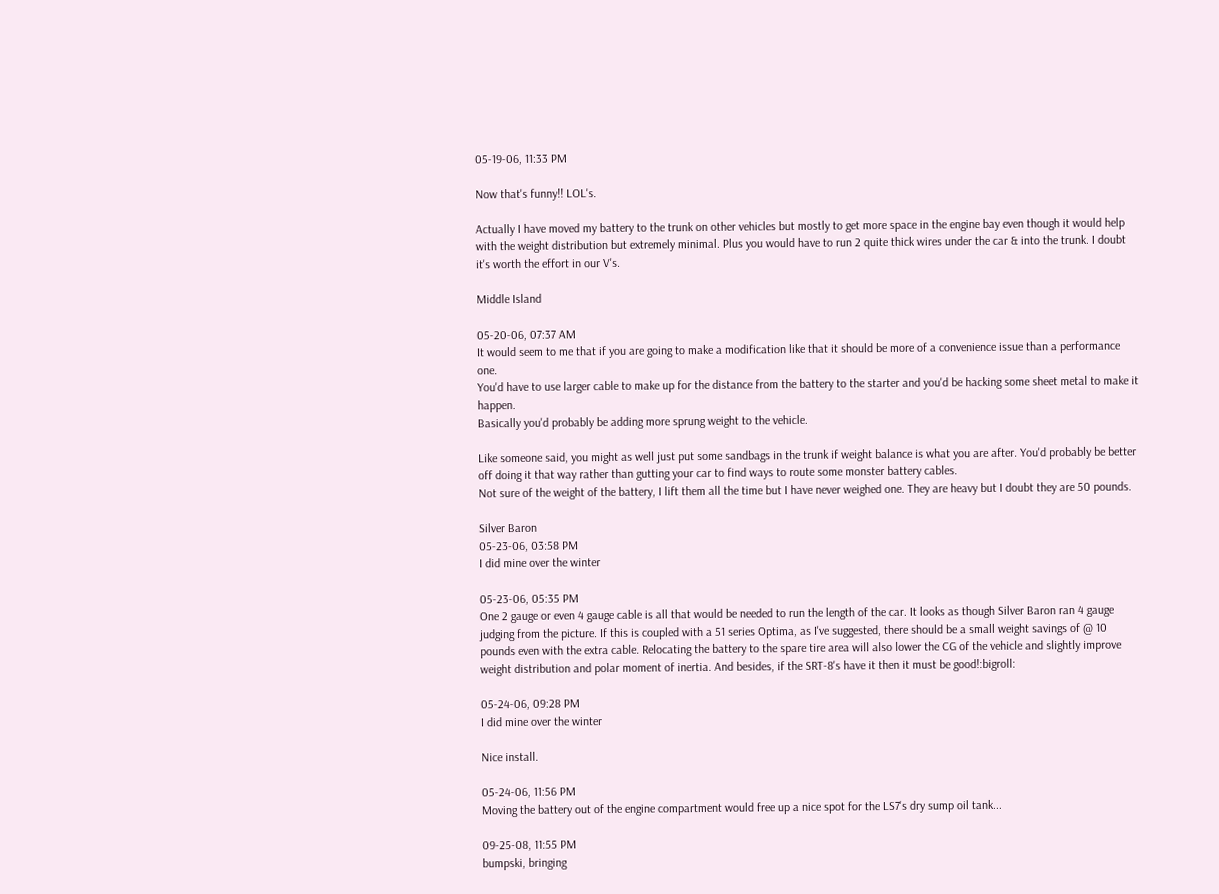05-19-06, 11:33 PM

Now that's funny!! LOL's.

Actually I have moved my battery to the trunk on other vehicles but mostly to get more space in the engine bay even though it would help with the weight distribution but extremely minimal. Plus you would have to run 2 quite thick wires under the car & into the trunk. I doubt it's worth the effort in our V's.

Middle Island

05-20-06, 07:37 AM
It would seem to me that if you are going to make a modification like that it should be more of a convenience issue than a performance one.
You'd have to use larger cable to make up for the distance from the battery to the starter and you'd be hacking some sheet metal to make it happen.
Basically you'd probably be adding more sprung weight to the vehicle.

Like someone said, you might as well just put some sandbags in the trunk if weight balance is what you are after. You'd probably be better off doing it that way rather than gutting your car to find ways to route some monster battery cables.
Not sure of the weight of the battery, I lift them all the time but I have never weighed one. They are heavy but I doubt they are 50 pounds.

Silver Baron
05-23-06, 03:58 PM
I did mine over the winter

05-23-06, 05:35 PM
One 2 gauge or even 4 gauge cable is all that would be needed to run the length of the car. It looks as though Silver Baron ran 4 gauge judging from the picture. If this is coupled with a 51 series Optima, as I've suggested, there should be a small weight savings of @ 10 pounds even with the extra cable. Relocating the battery to the spare tire area will also lower the CG of the vehicle and slightly improve weight distribution and polar moment of inertia. And besides, if the SRT-8's have it then it must be good!:bigroll:

05-24-06, 09:28 PM
I did mine over the winter

Nice install.

05-24-06, 11:56 PM
Moving the battery out of the engine compartment would free up a nice spot for the LS7's dry sump oil tank...

09-25-08, 11:55 PM
bumpski, bringing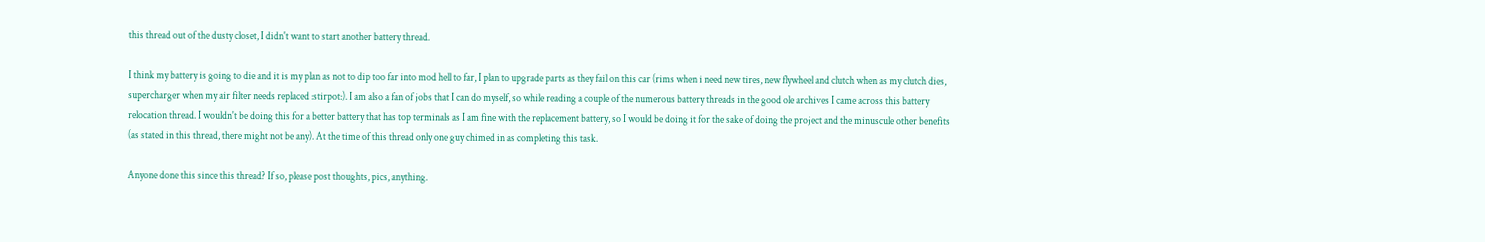this thread out of the dusty closet, I didn't want to start another battery thread.

I think my battery is going to die and it is my plan as not to dip too far into mod hell to far, I plan to upgrade parts as they fail on this car (rims when i need new tires, new flywheel and clutch when as my clutch dies, supercharger when my air filter needs replaced :stirpot:). I am also a fan of jobs that I can do myself, so while reading a couple of the numerous battery threads in the good ole archives I came across this battery relocation thread. I wouldn't be doing this for a better battery that has top terminals as I am fine with the replacement battery, so I would be doing it for the sake of doing the project and the minuscule other benefits (as stated in this thread, there might not be any). At the time of this thread only one guy chimed in as completing this task.

Anyone done this since this thread? If so, please post thoughts, pics, anything.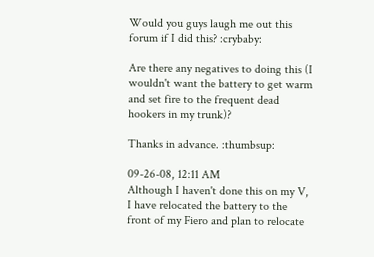Would you guys laugh me out this forum if I did this? :crybaby:

Are there any negatives to doing this (I wouldn't want the battery to get warm and set fire to the frequent dead hookers in my trunk)?

Thanks in advance. :thumbsup:

09-26-08, 12:11 AM
Although I haven't done this on my V, I have relocated the battery to the front of my Fiero and plan to relocate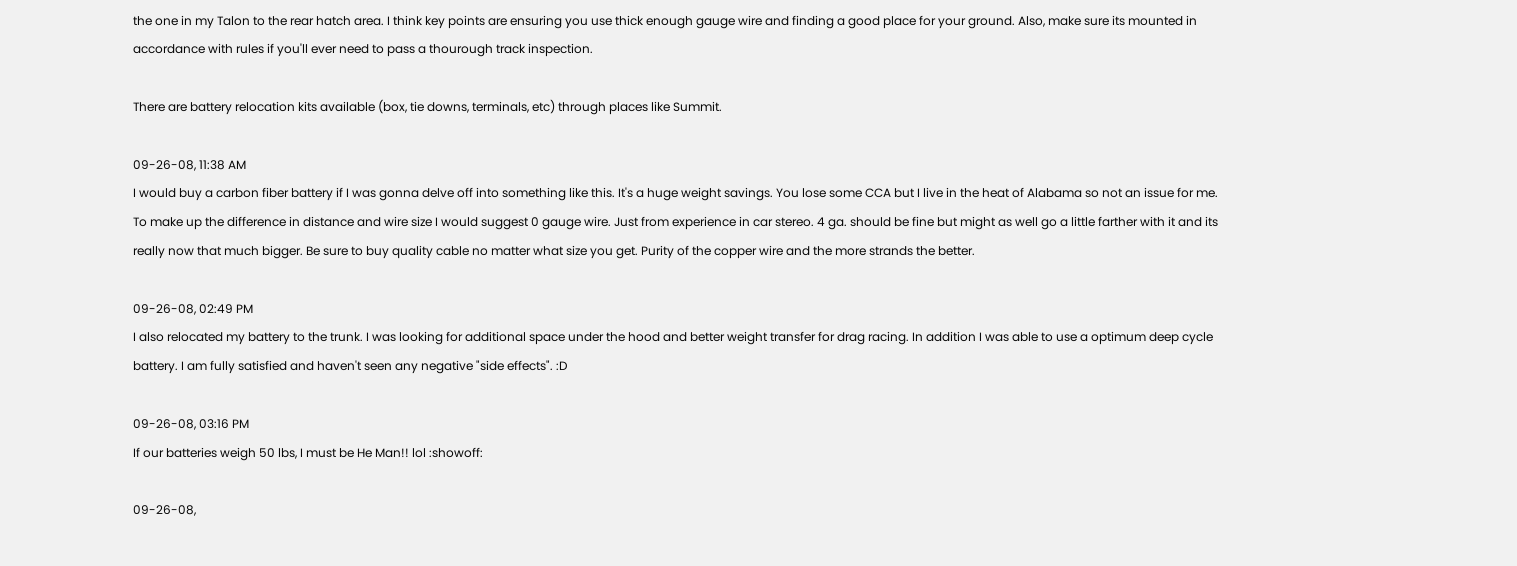the one in my Talon to the rear hatch area. I think key points are ensuring you use thick enough gauge wire and finding a good place for your ground. Also, make sure its mounted in accordance with rules if you'll ever need to pass a thourough track inspection.

There are battery relocation kits available (box, tie downs, terminals, etc) through places like Summit.

09-26-08, 11:38 AM
I would buy a carbon fiber battery if I was gonna delve off into something like this. It's a huge weight savings. You lose some CCA but I live in the heat of Alabama so not an issue for me. To make up the difference in distance and wire size I would suggest 0 gauge wire. Just from experience in car stereo. 4 ga. should be fine but might as well go a little farther with it and its really now that much bigger. Be sure to buy quality cable no matter what size you get. Purity of the copper wire and the more strands the better.

09-26-08, 02:49 PM
I also relocated my battery to the trunk. I was looking for additional space under the hood and better weight transfer for drag racing. In addition I was able to use a optimum deep cycle battery. I am fully satisfied and haven't seen any negative "side effects". :D

09-26-08, 03:16 PM
If our batteries weigh 50 lbs, I must be He Man!! lol :showoff:

09-26-08,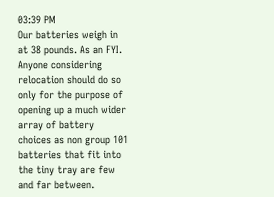03:39 PM
Our batteries weigh in at 38 pounds. As an FYI. Anyone considering relocation should do so only for the purpose of opening up a much wider array of battery choices as non group 101 batteries that fit into the tiny tray are few and far between.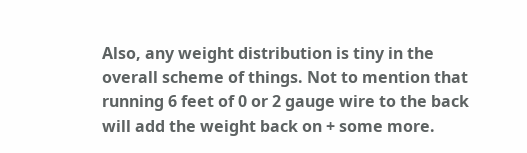Also, any weight distribution is tiny in the overall scheme of things. Not to mention that running 6 feet of 0 or 2 gauge wire to the back will add the weight back on + some more.